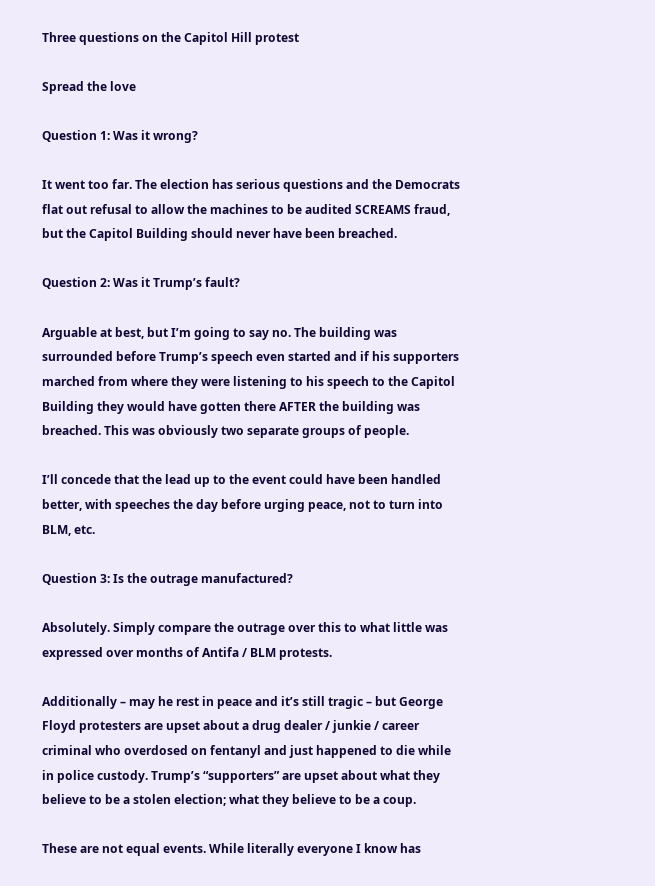Three questions on the Capitol Hill protest

Spread the love

Question 1: Was it wrong?

It went too far. The election has serious questions and the Democrats flat out refusal to allow the machines to be audited SCREAMS fraud, but the Capitol Building should never have been breached.

Question 2: Was it Trump’s fault?

Arguable at best, but I’m going to say no. The building was surrounded before Trump’s speech even started and if his supporters marched from where they were listening to his speech to the Capitol Building they would have gotten there AFTER the building was breached. This was obviously two separate groups of people.

I’ll concede that the lead up to the event could have been handled better, with speeches the day before urging peace, not to turn into BLM, etc.

Question 3: Is the outrage manufactured?

Absolutely. Simply compare the outrage over this to what little was expressed over months of Antifa / BLM protests.

Additionally – may he rest in peace and it’s still tragic – but George Floyd protesters are upset about a drug dealer / junkie / career criminal who overdosed on fentanyl and just happened to die while in police custody. Trump’s “supporters” are upset about what they believe to be a stolen election; what they believe to be a coup.

These are not equal events. While literally everyone I know has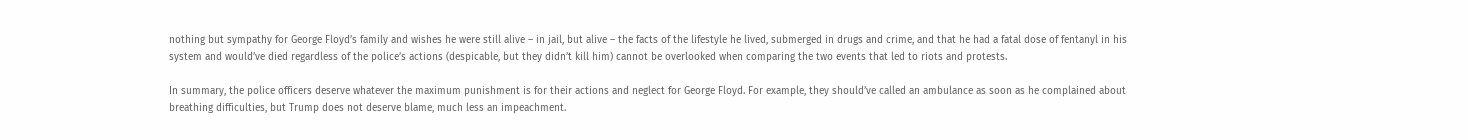nothing but sympathy for George Floyd’s family and wishes he were still alive – in jail, but alive – the facts of the lifestyle he lived, submerged in drugs and crime, and that he had a fatal dose of fentanyl in his system and would’ve died regardless of the police’s actions (despicable, but they didn’t kill him) cannot be overlooked when comparing the two events that led to riots and protests.

In summary, the police officers deserve whatever the maximum punishment is for their actions and neglect for George Floyd. For example, they should’ve called an ambulance as soon as he complained about breathing difficulties, but Trump does not deserve blame, much less an impeachment.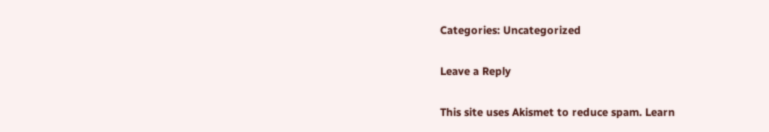Categories: Uncategorized

Leave a Reply

This site uses Akismet to reduce spam. Learn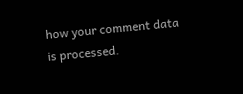how your comment data is processed.